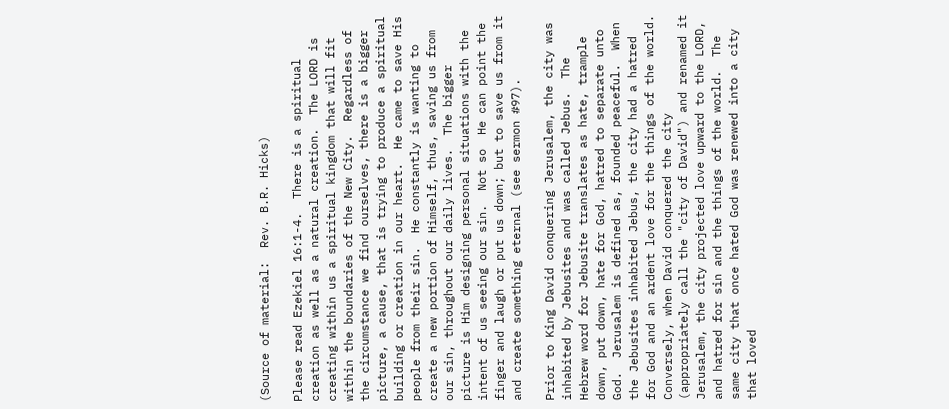(Source of material:  Rev. B.R. Hicks)

Please read Ezekiel 16:1-4.  There is a spiritual creation as well as a natural creation.  The LORD is creating within us a spiritual kingdom that will fit within the boundaries of the New City.  Regardless of the circumstance we find ourselves, there is a bigger picture, a cause, that is trying to produce a spiritual building or creation in our heart.  He came to save His people from their sin.  He constantly is wanting to create a new portion of Himself, thus, saving us from our sin, throughout our daily lives.  The bigger picture is Him designing personal situations with the intent of us seeing our sin.  Not so  He can point the finger and laugh or put us down; but to save us from it and create something eternal (see sermon #97).

Prior to King David conquering Jerusalem, the city was inhabited by Jebusites and was called Jebus.  The Hebrew word for Jebusite translates as hate, trample down, put down, hate for God, hatred to separate unto God.  Jerusalem is defined as, founded peaceful.  When the Jebusites inhabited Jebus, the city had a hatred for God and an ardent love for the things of the world.  Conversely, when David conquered the city (appropriately call the "city of David") and renamed it Jerusalem, the city projected love upward to the LORD, and hatred for sin and the things of the world.  The same city that once hated God was renewed into a city that loved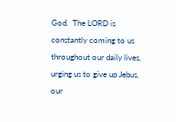God.  The LORD is constantly coming to us throughout our daily lives, urging us to give up Jebus, our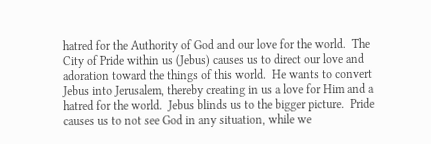hatred for the Authority of God and our love for the world.  The City of Pride within us (Jebus) causes us to direct our love and adoration toward the things of this world.  He wants to convert Jebus into Jerusalem, thereby creating in us a love for Him and a hatred for the world.  Jebus blinds us to the bigger picture.  Pride causes us to not see God in any situation, while we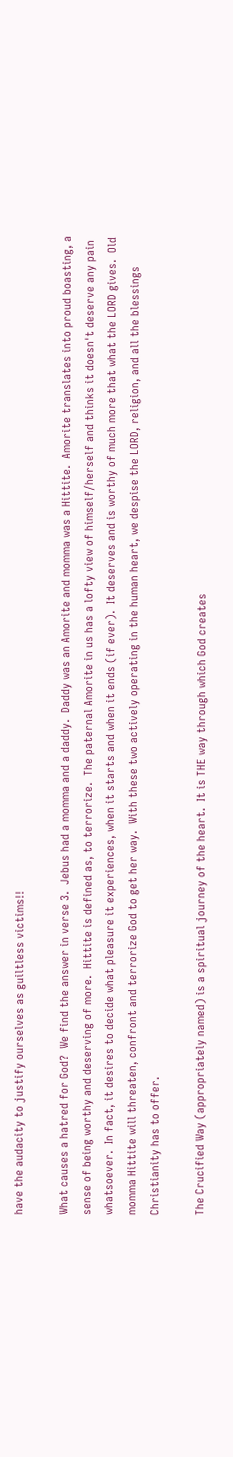have the audacity to justify ourselves as guiltless victims!!

What causes a hatred for God?  We find the answer in verse 3.  Jebus had a momma and a daddy.  Daddy was an Amorite and momma was a Hittite.  Amorite translates into proud boasting, a sense of being worthy and deserving of more.  Hittite is defined as, to terrorize.  The paternal Amorite in us has a lofty view of himself/herself and thinks it doesn't deserve any pain whatsoever.  In fact, it desires to decide what pleasure it experiences, when it starts and when it ends (if ever).  It deserves and is worthy of much more that what the LORD gives.  Old momma Hittite will threaten, confront and terrorize God to get her way.  With these two actively operating in the human heart, we despise the LORD, religion, and all the blessings Christianity has to offer.

The Crucified Way (appropriately named) is a spiritual journey of the heart.  It is THE way through which God creates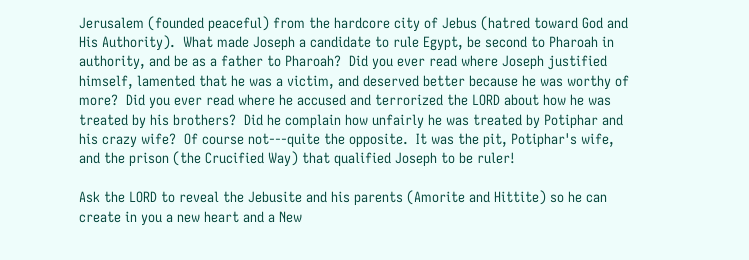Jerusalem (founded peaceful) from the hardcore city of Jebus (hatred toward God and His Authority).  What made Joseph a candidate to rule Egypt, be second to Pharoah in authority, and be as a father to Pharoah?  Did you ever read where Joseph justified himself, lamented that he was a victim, and deserved better because he was worthy of  more?  Did you ever read where he accused and terrorized the LORD about how he was treated by his brothers?  Did he complain how unfairly he was treated by Potiphar and his crazy wife?  Of course not---quite the opposite.  It was the pit, Potiphar's wife, and the prison (the Crucified Way) that qualified Joseph to be ruler!

Ask the LORD to reveal the Jebusite and his parents (Amorite and Hittite) so he can create in you a new heart and a New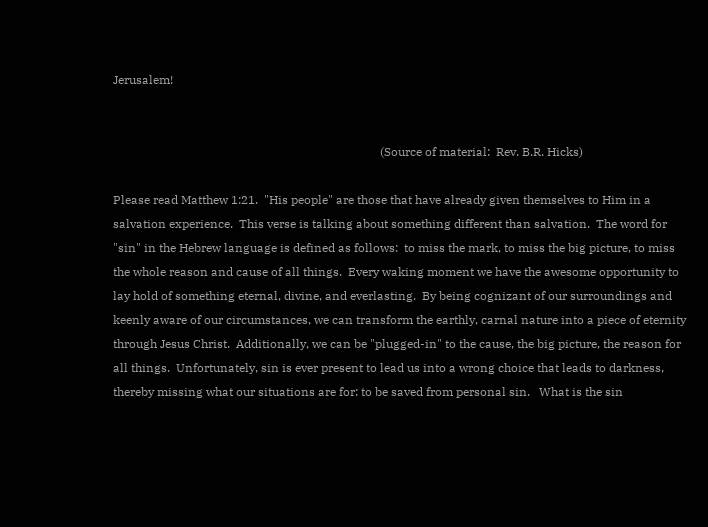Jerusalem!


                                                                                         (Source of material:  Rev. B.R. Hicks)

Please read Matthew 1:21.  "His people" are those that have already given themselves to Him in a salvation experience.  This verse is talking about something different than salvation.  The word for "sin" in the Hebrew language is defined as follows:  to miss the mark, to miss the big picture, to miss the whole reason and cause of all things.  Every waking moment we have the awesome opportunity to lay hold of something eternal, divine, and everlasting.  By being cognizant of our surroundings and keenly aware of our circumstances, we can transform the earthly, carnal nature into a piece of eternity through Jesus Christ.  Additionally, we can be "plugged-in" to the cause, the big picture, the reason for all things.  Unfortunately, sin is ever present to lead us into a wrong choice that leads to darkness, thereby missing what our situations are for: to be saved from personal sin.   What is the sin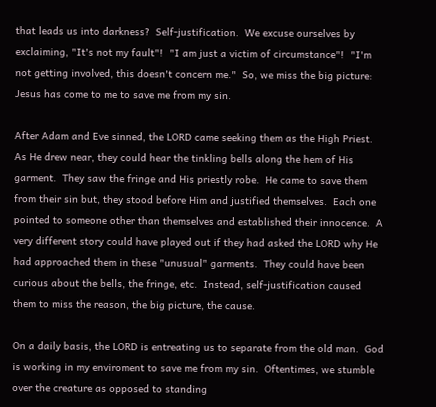that leads us into darkness?  Self-justification.  We excuse ourselves by exclaiming, "It's not my fault"!  "I am just a victim of circumstance"!  "I'm not getting involved, this doesn't concern me."  So, we miss the big picture:  Jesus has come to me to save me from my sin.

After Adam and Eve sinned, the LORD came seeking them as the High Priest.  As He drew near, they could hear the tinkling bells along the hem of His garment.  They saw the fringe and His priestly robe.  He came to save them from their sin but, they stood before Him and justified themselves.  Each one pointed to someone other than themselves and established their innocence.  A very different story could have played out if they had asked the LORD why He had approached them in these "unusual" garments.  They could have been curious about the bells, the fringe, etc.  Instead, self-justification caused them to miss the reason, the big picture, the cause.

On a daily basis, the LORD is entreating us to separate from the old man.  God is working in my enviroment to save me from my sin.  Oftentimes, we stumble over the creature as opposed to standing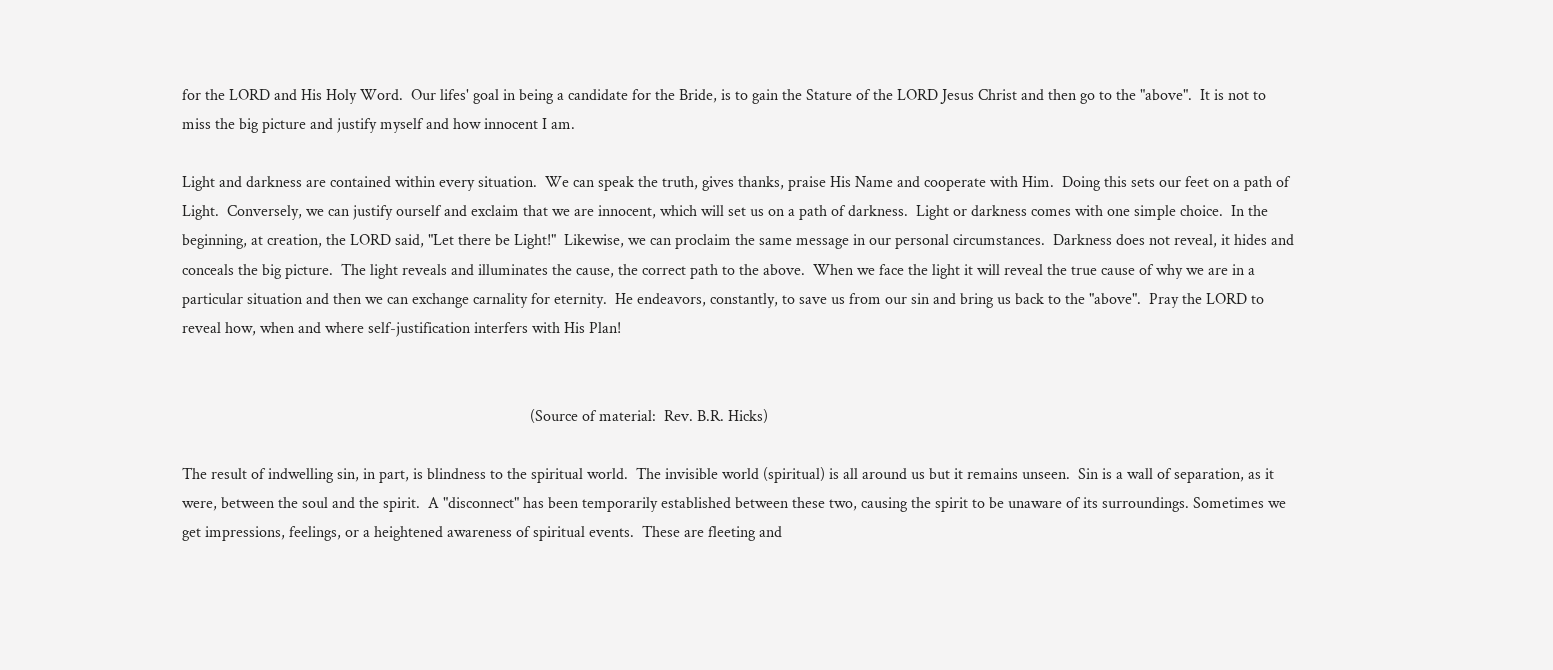for the LORD and His Holy Word.  Our lifes' goal in being a candidate for the Bride, is to gain the Stature of the LORD Jesus Christ and then go to the "above".  It is not to miss the big picture and justify myself and how innocent I am.

Light and darkness are contained within every situation.  We can speak the truth, gives thanks, praise His Name and cooperate with Him.  Doing this sets our feet on a path of Light.  Conversely, we can justify ourself and exclaim that we are innocent, which will set us on a path of darkness.  Light or darkness comes with one simple choice.  In the beginning, at creation, the LORD said, "Let there be Light!"  Likewise, we can proclaim the same message in our personal circumstances.  Darkness does not reveal, it hides and conceals the big picture.  The light reveals and illuminates the cause, the correct path to the above.  When we face the light it will reveal the true cause of why we are in a particular situation and then we can exchange carnality for eternity.  He endeavors, constantly, to save us from our sin and bring us back to the "above".  Pray the LORD to reveal how, when and where self-justification interfers with His Plan!


                                                                                       (Source of material:  Rev. B.R. Hicks)

The result of indwelling sin, in part, is blindness to the spiritual world.  The invisible world (spiritual) is all around us but it remains unseen.  Sin is a wall of separation, as it were, between the soul and the spirit.  A "disconnect" has been temporarily established between these two, causing the spirit to be unaware of its surroundings. Sometimes we get impressions, feelings, or a heightened awareness of spiritual events.  These are fleeting and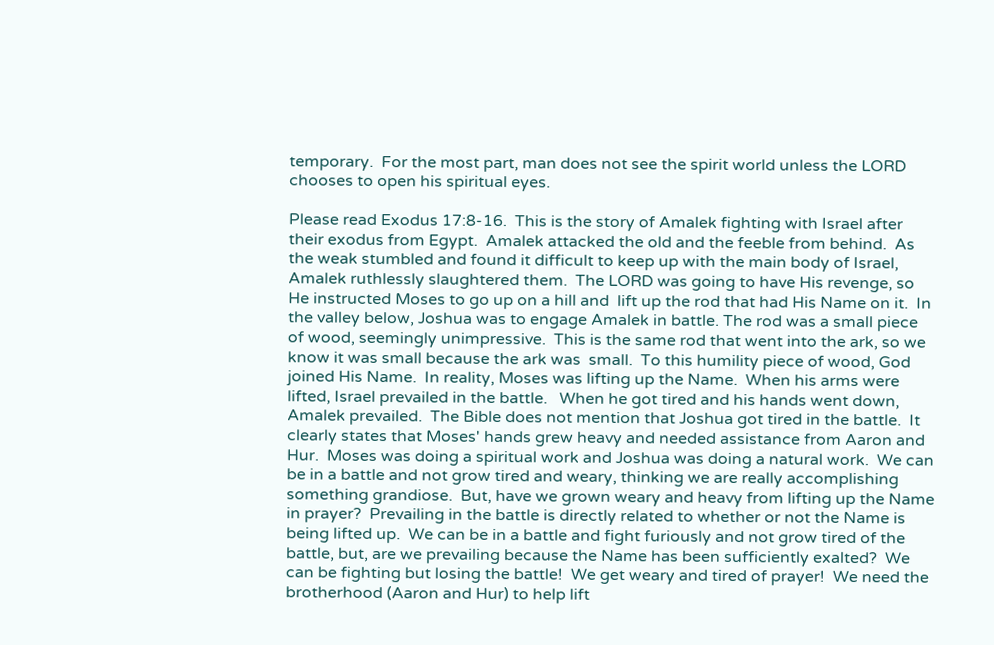temporary.  For the most part, man does not see the spirit world unless the LORD chooses to open his spiritual eyes.

Please read Exodus 17:8-16.  This is the story of Amalek fighting with Israel after their exodus from Egypt.  Amalek attacked the old and the feeble from behind.  As the weak stumbled and found it difficult to keep up with the main body of Israel, Amalek ruthlessly slaughtered them.  The LORD was going to have His revenge, so He instructed Moses to go up on a hill and  lift up the rod that had His Name on it.  In the valley below, Joshua was to engage Amalek in battle. The rod was a small piece of wood, seemingly unimpressive.  This is the same rod that went into the ark, so we know it was small because the ark was  small.  To this humility piece of wood, God joined His Name.  In reality, Moses was lifting up the Name.  When his arms were lifted, Israel prevailed in the battle.   When he got tired and his hands went down, Amalek prevailed.  The Bible does not mention that Joshua got tired in the battle.  It clearly states that Moses' hands grew heavy and needed assistance from Aaron and Hur.  Moses was doing a spiritual work and Joshua was doing a natural work.  We can be in a battle and not grow tired and weary, thinking we are really accomplishing something grandiose.  But, have we grown weary and heavy from lifting up the Name in prayer?  Prevailing in the battle is directly related to whether or not the Name is being lifted up.  We can be in a battle and fight furiously and not grow tired of the battle, but, are we prevailing because the Name has been sufficiently exalted?  We can be fighting but losing the battle!  We get weary and tired of prayer!  We need the brotherhood (Aaron and Hur) to help lift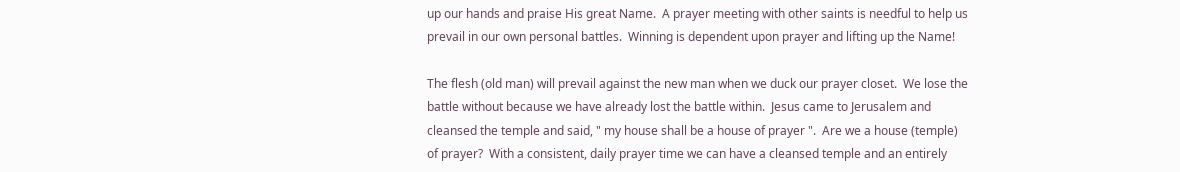up our hands and praise His great Name.  A prayer meeting with other saints is needful to help us prevail in our own personal battles.  Winning is dependent upon prayer and lifting up the Name!

The flesh (old man) will prevail against the new man when we duck our prayer closet.  We lose the battle without because we have already lost the battle within.  Jesus came to Jerusalem and cleansed the temple and said, " my house shall be a house of prayer ".  Are we a house (temple) of prayer?  With a consistent, daily prayer time we can have a cleansed temple and an entirely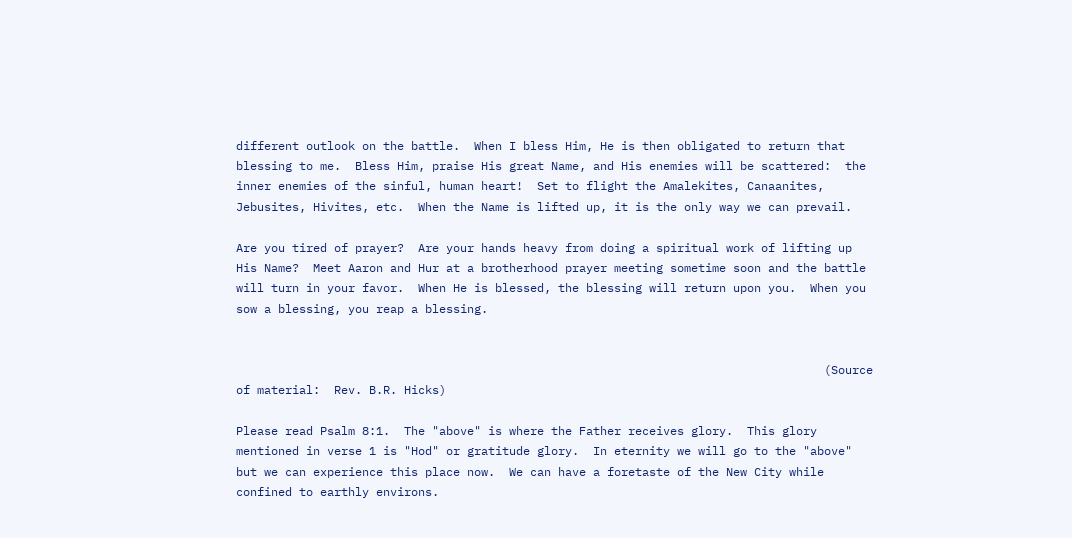different outlook on the battle.  When I bless Him, He is then obligated to return that blessing to me.  Bless Him, praise His great Name, and His enemies will be scattered:  the inner enemies of the sinful, human heart!  Set to flight the Amalekites, Canaanites, Jebusites, Hivites, etc.  When the Name is lifted up, it is the only way we can prevail.

Are you tired of prayer?  Are your hands heavy from doing a spiritual work of lifting up His Name?  Meet Aaron and Hur at a brotherhood prayer meeting sometime soon and the battle will turn in your favor.  When He is blessed, the blessing will return upon you.  When you sow a blessing, you reap a blessing.


                                                                                    (Source of material:  Rev. B.R. Hicks)

Please read Psalm 8:1.  The "above" is where the Father receives glory.  This glory mentioned in verse 1 is "Hod" or gratitude glory.  In eternity we will go to the "above" but we can experience this place now.  We can have a foretaste of the New City while confined to earthly environs.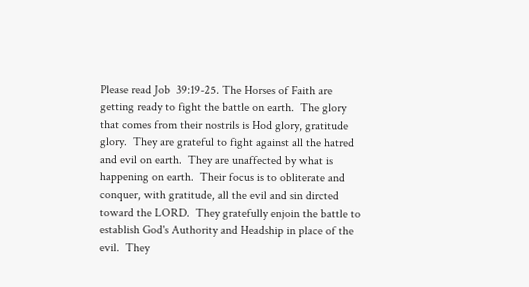Please read Job  39:19-25. The Horses of Faith are getting ready to fight the battle on earth.  The glory that comes from their nostrils is Hod glory, gratitude glory.  They are grateful to fight against all the hatred and evil on earth.  They are unaffected by what is happening on earth.  Their focus is to obliterate and conquer, with gratitude, all the evil and sin dircted toward the LORD.  They gratefully enjoin the battle to establish God's Authority and Headship in place of the evil.  They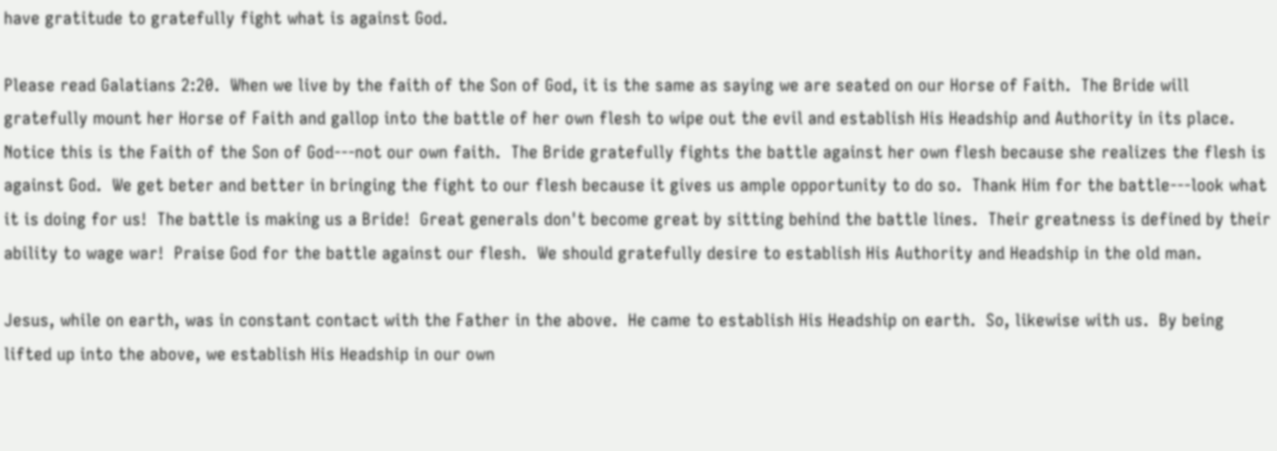have gratitude to gratefully fight what is against God.

Please read Galatians 2:20.  When we live by the faith of the Son of God, it is the same as saying we are seated on our Horse of Faith.  The Bride will gratefully mount her Horse of Faith and gallop into the battle of her own flesh to wipe out the evil and establish His Headship and Authority in its place.  Notice this is the Faith of the Son of God---not our own faith.  The Bride gratefully fights the battle against her own flesh because she realizes the flesh is against God.  We get beter and better in bringing the fight to our flesh because it gives us ample opportunity to do so.  Thank Him for the battle---look what it is doing for us!  The battle is making us a Bride!  Great generals don't become great by sitting behind the battle lines.  Their greatness is defined by their ability to wage war!  Praise God for the battle against our flesh.  We should gratefully desire to establish His Authority and Headship in the old man.

Jesus, while on earth, was in constant contact with the Father in the above.  He came to establish His Headship on earth.  So, likewise with us.  By being lifted up into the above, we establish His Headship in our own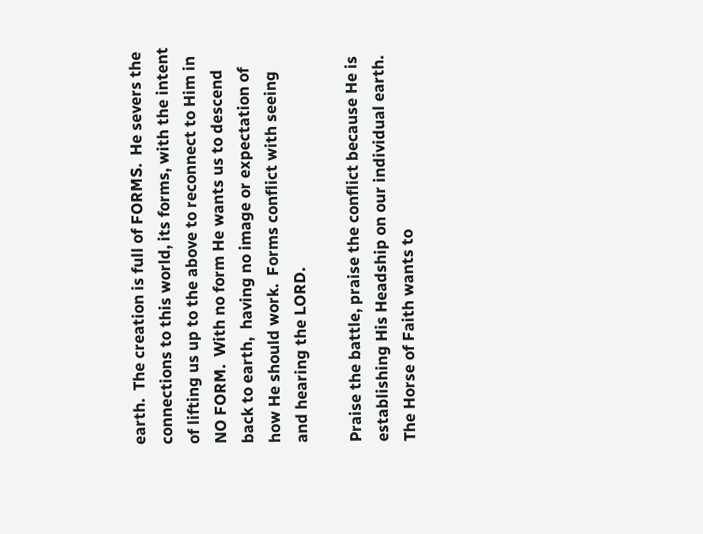earth.  The creation is full of FORMS.  He severs the connections to this world, its forms, with the intent of lifting us up to the above to reconnect to Him in NO FORM.  With no form He wants us to descend back to earth,  having no image or expectation of how He should work.  Forms conflict with seeing and hearing the LORD.

Praise the battle, praise the conflict because He is establishing His Headship on our individual earth.  The Horse of Faith wants to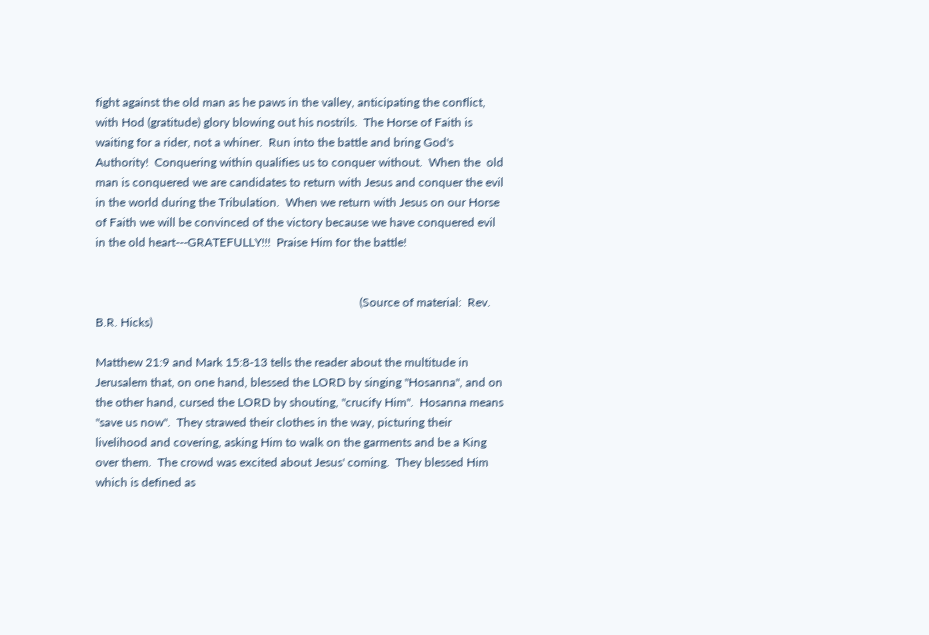fight against the old man as he paws in the valley, anticipating the conflict, with Hod (gratitude) glory blowing out his nostrils.  The Horse of Faith is waiting for a rider, not a whiner.  Run into the battle and bring God's Authority!  Conquering within qualifies us to conquer without.  When the  old man is conquered we are candidates to return with Jesus and conquer the evil in the world during the Tribulation.  When we return with Jesus on our Horse of Faith we will be convinced of the victory because we have conquered evil in the old heart---GRATEFULLY!!!  Praise Him for the battle!


                                                                                        (Source of material:  Rev. B.R. Hicks)

Matthew 21:9 and Mark 15:8-13 tells the reader about the multitude in Jerusalem that, on one hand, blessed the LORD by singing "Hosanna", and on the other hand, cursed the LORD by shouting, "crucify Him".  Hosanna means "save us now".  They strawed their clothes in the way, picturing their livelihood and covering, asking Him to walk on the garments and be a King over them.  The crowd was excited about Jesus' coming.  They blessed Him which is defined as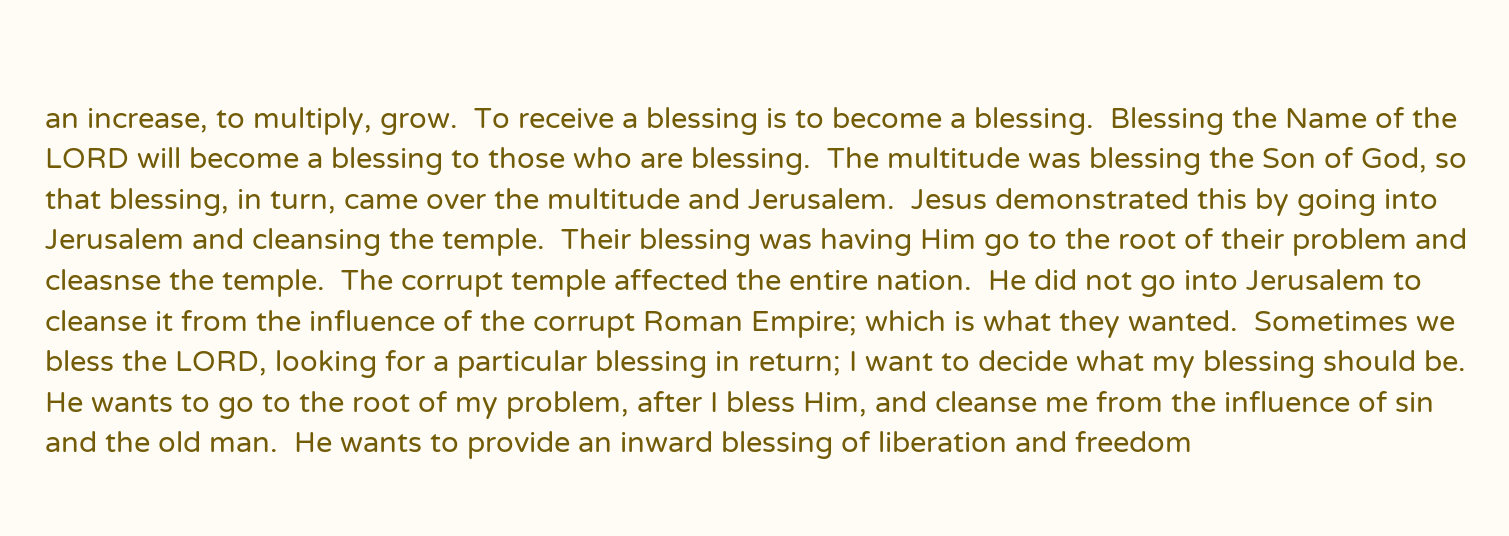an increase, to multiply, grow.  To receive a blessing is to become a blessing.  Blessing the Name of the LORD will become a blessing to those who are blessing.  The multitude was blessing the Son of God, so that blessing, in turn, came over the multitude and Jerusalem.  Jesus demonstrated this by going into Jerusalem and cleansing the temple.  Their blessing was having Him go to the root of their problem and cleasnse the temple.  The corrupt temple affected the entire nation.  He did not go into Jerusalem to cleanse it from the influence of the corrupt Roman Empire; which is what they wanted.  Sometimes we bless the LORD, looking for a particular blessing in return; I want to decide what my blessing should be.  He wants to go to the root of my problem, after I bless Him, and cleanse me from the influence of sin and the old man.  He wants to provide an inward blessing of liberation and freedom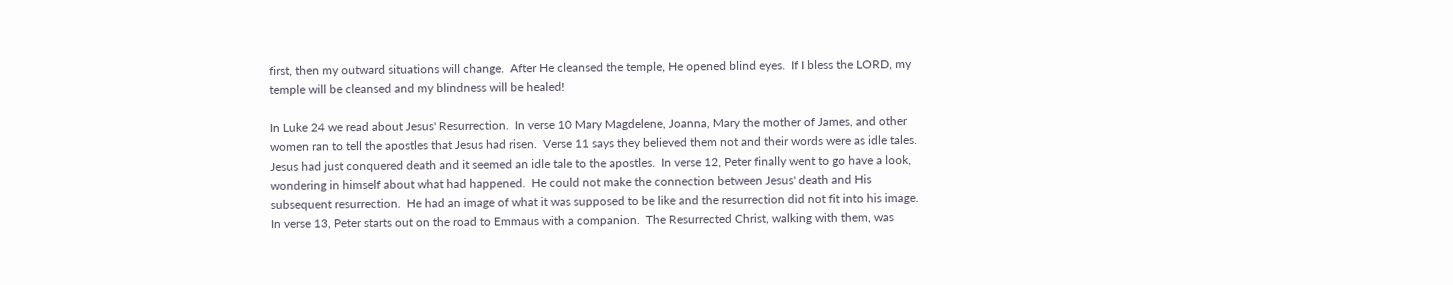first, then my outward situations will change.  After He cleansed the temple, He opened blind eyes.  If I bless the LORD, my temple will be cleansed and my blindness will be healed!

In Luke 24 we read about Jesus' Resurrection.  In verse 10 Mary Magdelene, Joanna, Mary the mother of James, and other women ran to tell the apostles that Jesus had risen.  Verse 11 says they believed them not and their words were as idle tales.  Jesus had just conquered death and it seemed an idle tale to the apostles.  In verse 12, Peter finally went to go have a look, wondering in himself about what had happened.  He could not make the connection between Jesus' death and His subsequent resurrection.  He had an image of what it was supposed to be like and the resurrection did not fit into his image.  In verse 13, Peter starts out on the road to Emmaus with a companion.  The Resurrected Christ, walking with them, was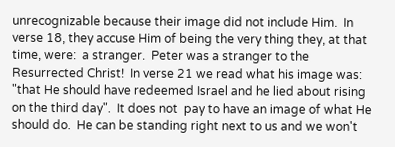unrecognizable because their image did not include Him.  In verse 18, they accuse Him of being the very thing they, at that time, were:  a stranger.  Peter was a stranger to the Resurrected Christ!  In verse 21 we read what his image was:  "that He should have redeemed Israel and he lied about rising on the third day".  It does not  pay to have an image of what He should do.  He can be standing right next to us and we won't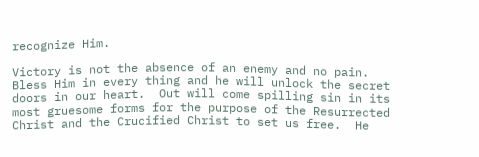recognize Him.

Victory is not the absence of an enemy and no pain.  Bless Him in every thing and he will unlock the secret doors in our heart.  Out will come spilling sin in its most gruesome forms for the purpose of the Resurrected Christ and the Crucified Christ to set us free.  He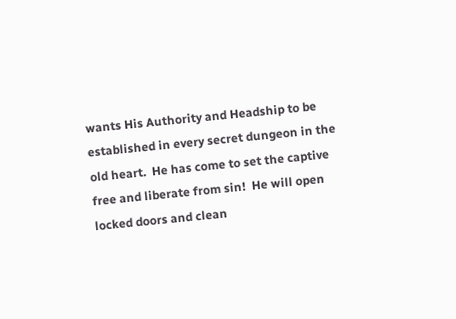wants His Authority and Headship to be established in every secret dungeon in the old heart.  He has come to set the captive free and liberate from sin!  He will open locked doors and clean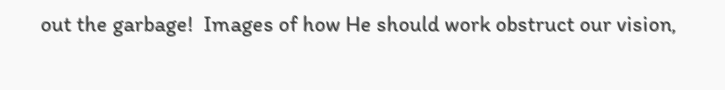out the garbage!  Images of how He should work obstruct our vision,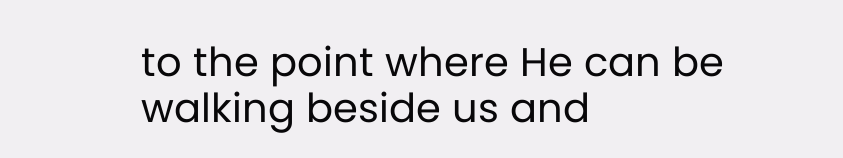to the point where He can be walking beside us and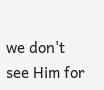we don't see Him for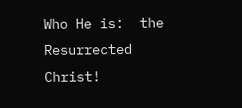Who He is:  the Resurrected Christ!